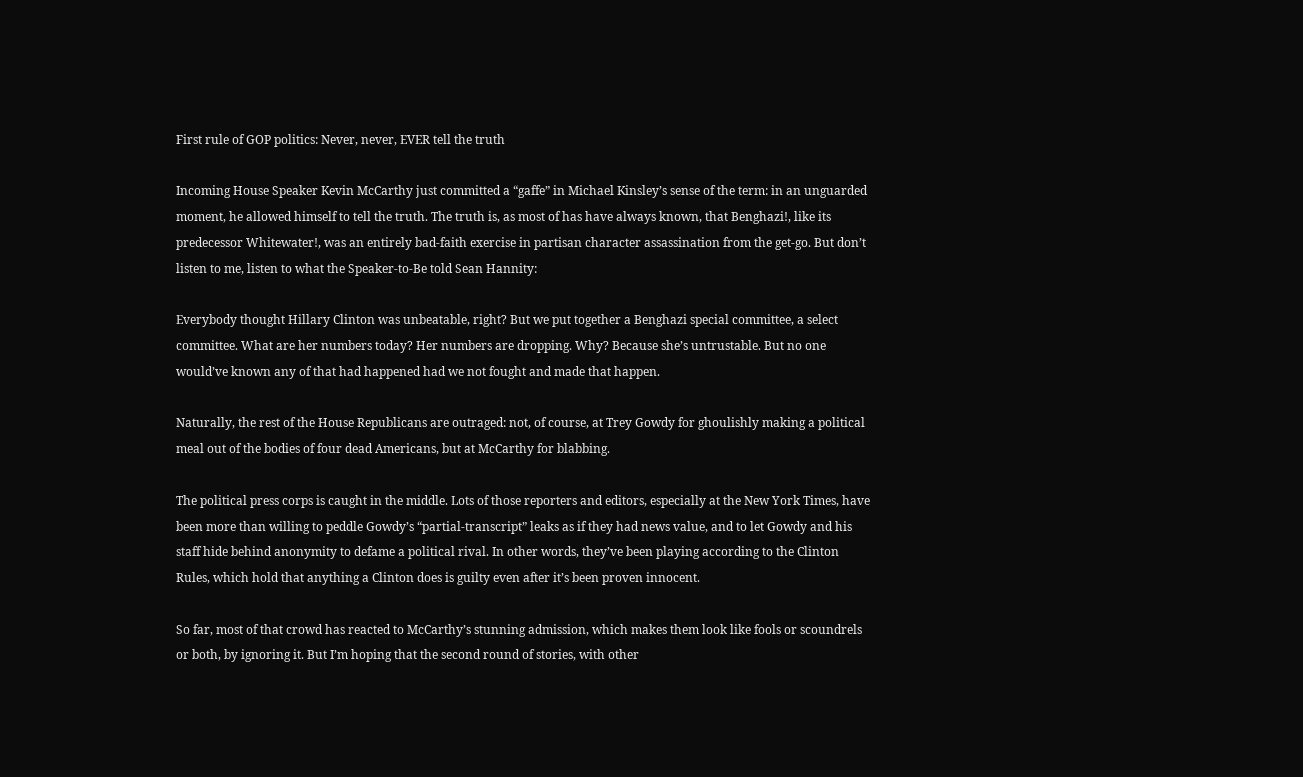First rule of GOP politics: Never, never, EVER tell the truth

Incoming House Speaker Kevin McCarthy just committed a “gaffe” in Michael Kinsley’s sense of the term: in an unguarded moment, he allowed himself to tell the truth. The truth is, as most of has have always known, that Benghazi!, like its predecessor Whitewater!, was an entirely bad-faith exercise in partisan character assassination from the get-go. But don’t listen to me, listen to what the Speaker-to-Be told Sean Hannity:

Everybody thought Hillary Clinton was unbeatable, right? But we put together a Benghazi special committee, a select committee. What are her numbers today? Her numbers are dropping. Why? Because she’s untrustable. But no one would’ve known any of that had happened had we not fought and made that happen.

Naturally, the rest of the House Republicans are outraged: not, of course, at Trey Gowdy for ghoulishly making a political meal out of the bodies of four dead Americans, but at McCarthy for blabbing.

The political press corps is caught in the middle. Lots of those reporters and editors, especially at the New York Times, have been more than willing to peddle Gowdy’s “partial-transcript” leaks as if they had news value, and to let Gowdy and his staff hide behind anonymity to defame a political rival. In other words, they’ve been playing according to the Clinton Rules, which hold that anything a Clinton does is guilty even after it’s been proven innocent.

So far, most of that crowd has reacted to McCarthy’s stunning admission, which makes them look like fools or scoundrels or both, by ignoring it. But I’m hoping that the second round of stories, with other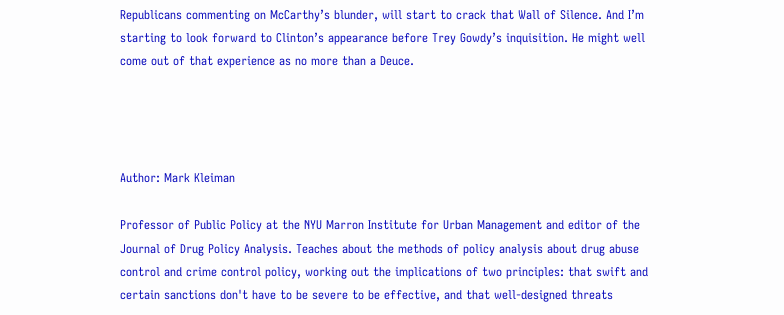Republicans commenting on McCarthy’s blunder, will start to crack that Wall of Silence. And I’m starting to look forward to Clinton’s appearance before Trey Gowdy’s inquisition. He might well come out of that experience as no more than a Deuce.




Author: Mark Kleiman

Professor of Public Policy at the NYU Marron Institute for Urban Management and editor of the Journal of Drug Policy Analysis. Teaches about the methods of policy analysis about drug abuse control and crime control policy, working out the implications of two principles: that swift and certain sanctions don't have to be severe to be effective, and that well-designed threats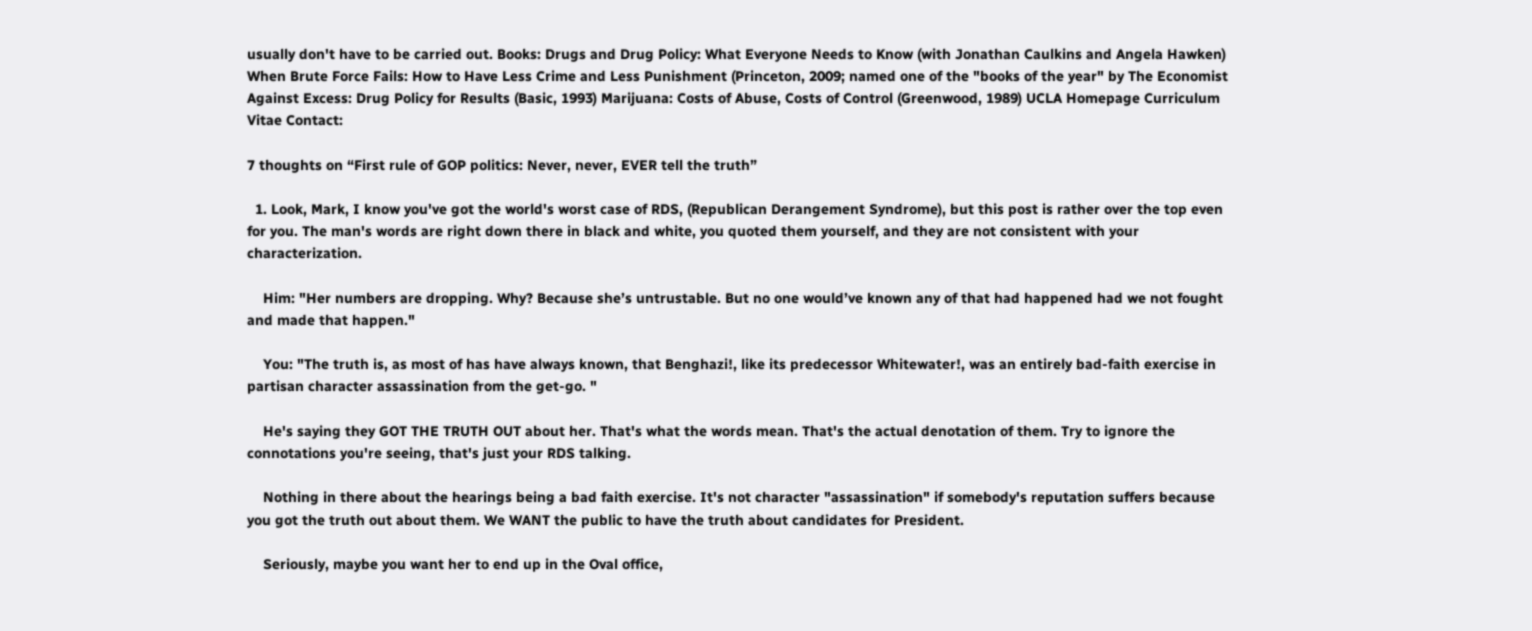usually don't have to be carried out. Books: Drugs and Drug Policy: What Everyone Needs to Know (with Jonathan Caulkins and Angela Hawken) When Brute Force Fails: How to Have Less Crime and Less Punishment (Princeton, 2009; named one of the "books of the year" by The Economist Against Excess: Drug Policy for Results (Basic, 1993) Marijuana: Costs of Abuse, Costs of Control (Greenwood, 1989) UCLA Homepage Curriculum Vitae Contact:

7 thoughts on “First rule of GOP politics: Never, never, EVER tell the truth”

  1. Look, Mark, I know you've got the world's worst case of RDS, (Republican Derangement Syndrome), but this post is rather over the top even for you. The man's words are right down there in black and white, you quoted them yourself, and they are not consistent with your characterization.

    Him: "Her numbers are dropping. Why? Because she’s untrustable. But no one would’ve known any of that had happened had we not fought and made that happen."

    You: "The truth is, as most of has have always known, that Benghazi!, like its predecessor Whitewater!, was an entirely bad-faith exercise in partisan character assassination from the get-go. "

    He's saying they GOT THE TRUTH OUT about her. That's what the words mean. That's the actual denotation of them. Try to ignore the connotations you're seeing, that's just your RDS talking.

    Nothing in there about the hearings being a bad faith exercise. It's not character "assassination" if somebody's reputation suffers because you got the truth out about them. We WANT the public to have the truth about candidates for President.

    Seriously, maybe you want her to end up in the Oval office,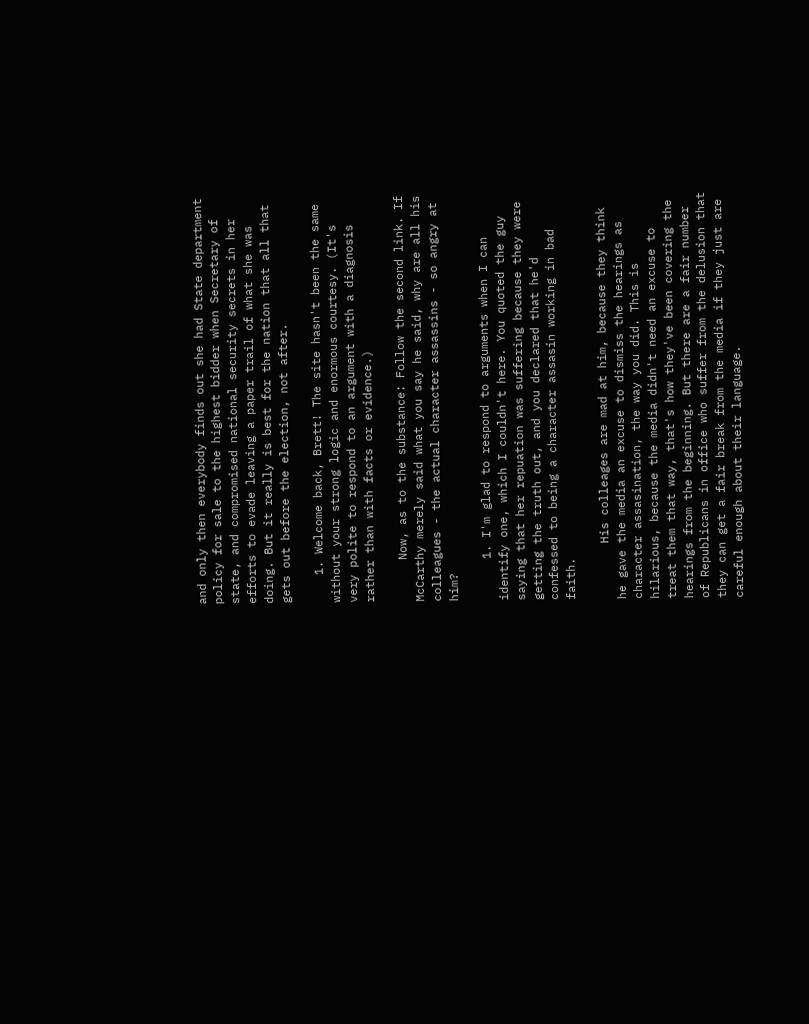and only then everybody finds out she had State department policy for sale to the highest bidder when Secretary of state, and compromised national security secrets in her efforts to evade leaving a paper trail of what she was doing. But it really is best for the nation that all that gets out before the election, not after.

    1. Welcome back, Brett! The site hasn't been the same without your strong logic and enormous courtesy. (It's very polite to respond to an argument with a diagnosis rather than with facts or evidence.)

      Now, as to the substance: Follow the second link. If McCarthy merely said what you say he said, why are all his colleagues - the actual character assassins - so angry at him?

      1. I'm glad to respond to arguments when I can identify one, which I couldn't here. You quoted the guy saying that her repuation was suffering because they were getting the truth out, and you declared that he'd confessed to being a character assasin working in bad faith.

        His colleages are mad at him, because they think he gave the media an excuse to dismiss the hearings as character assasination, the way you did. This is hilarious, because the media didn't need an excuse to treat them that way, that's how they've been covering the hearings from the beginning. But there are a fair number of Republicans in office who suffer from the delusion that they can get a fair break from the media if they just are careful enough about their language.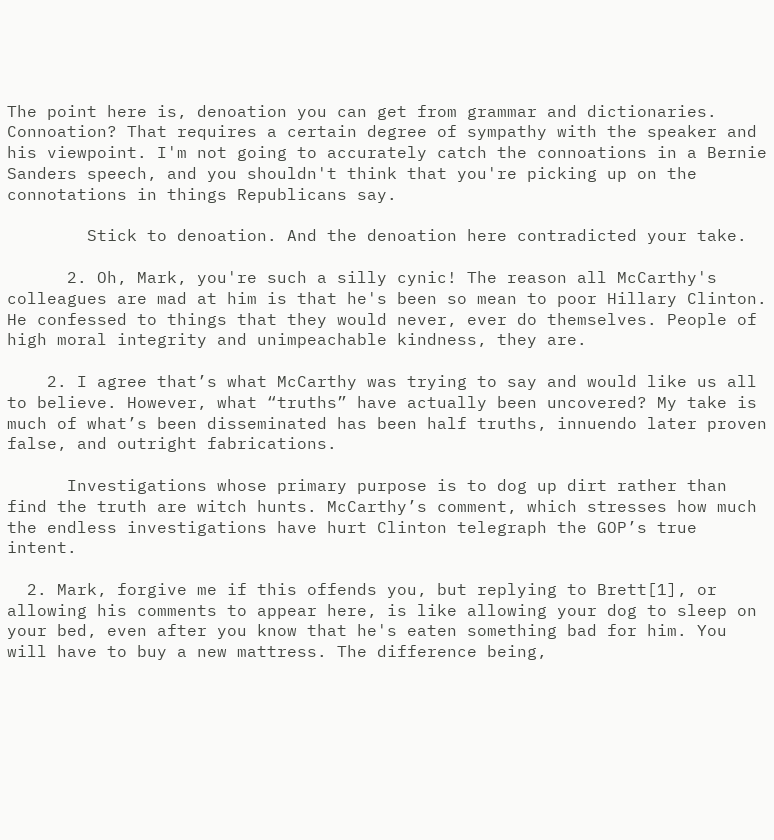The point here is, denoation you can get from grammar and dictionaries. Connoation? That requires a certain degree of sympathy with the speaker and his viewpoint. I'm not going to accurately catch the connoations in a Bernie Sanders speech, and you shouldn't think that you're picking up on the connotations in things Republicans say.

        Stick to denoation. And the denoation here contradicted your take.

      2. Oh, Mark, you're such a silly cynic! The reason all McCarthy's colleagues are mad at him is that he's been so mean to poor Hillary Clinton. He confessed to things that they would never, ever do themselves. People of high moral integrity and unimpeachable kindness, they are.

    2. I agree that’s what McCarthy was trying to say and would like us all to believe. However, what “truths” have actually been uncovered? My take is much of what’s been disseminated has been half truths, innuendo later proven false, and outright fabrications.

      Investigations whose primary purpose is to dog up dirt rather than find the truth are witch hunts. McCarthy’s comment, which stresses how much the endless investigations have hurt Clinton telegraph the GOP’s true intent.

  2. Mark, forgive me if this offends you, but replying to Brett[1], or allowing his comments to appear here, is like allowing your dog to sleep on your bed, even after you know that he's eaten something bad for him. You will have to buy a new mattress. The difference being,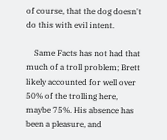of course, that the dog doesn't do this with evil intent.

    Same Facts has not had that much of a troll problem; Brett likely accounted for well over 50% of the trolling here, maybe 75%. His absence has been a pleasure, and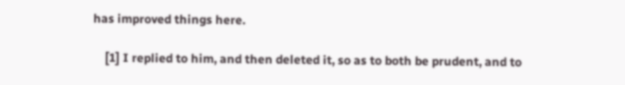has improved things here.

    [1] I replied to him, and then deleted it, so as to both be prudent, and to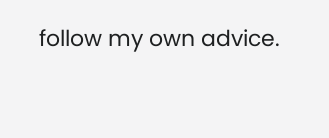follow my own advice.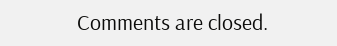Comments are closed.